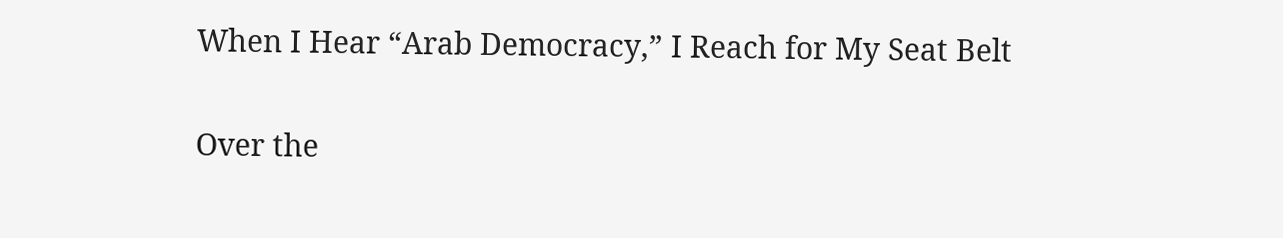When I Hear “Arab Democracy,” I Reach for My Seat Belt

Over the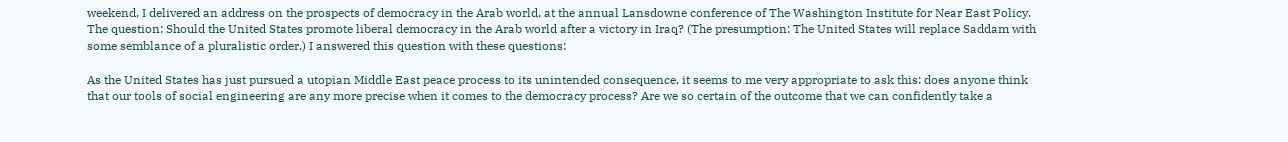weekend, I delivered an address on the prospects of democracy in the Arab world, at the annual Lansdowne conference of The Washington Institute for Near East Policy. The question: Should the United States promote liberal democracy in the Arab world after a victory in Iraq? (The presumption: The United States will replace Saddam with some semblance of a pluralistic order.) I answered this question with these questions:

As the United States has just pursued a utopian Middle East peace process to its unintended consequence, it seems to me very appropriate to ask this: does anyone think that our tools of social engineering are any more precise when it comes to the democracy process? Are we so certain of the outcome that we can confidently take a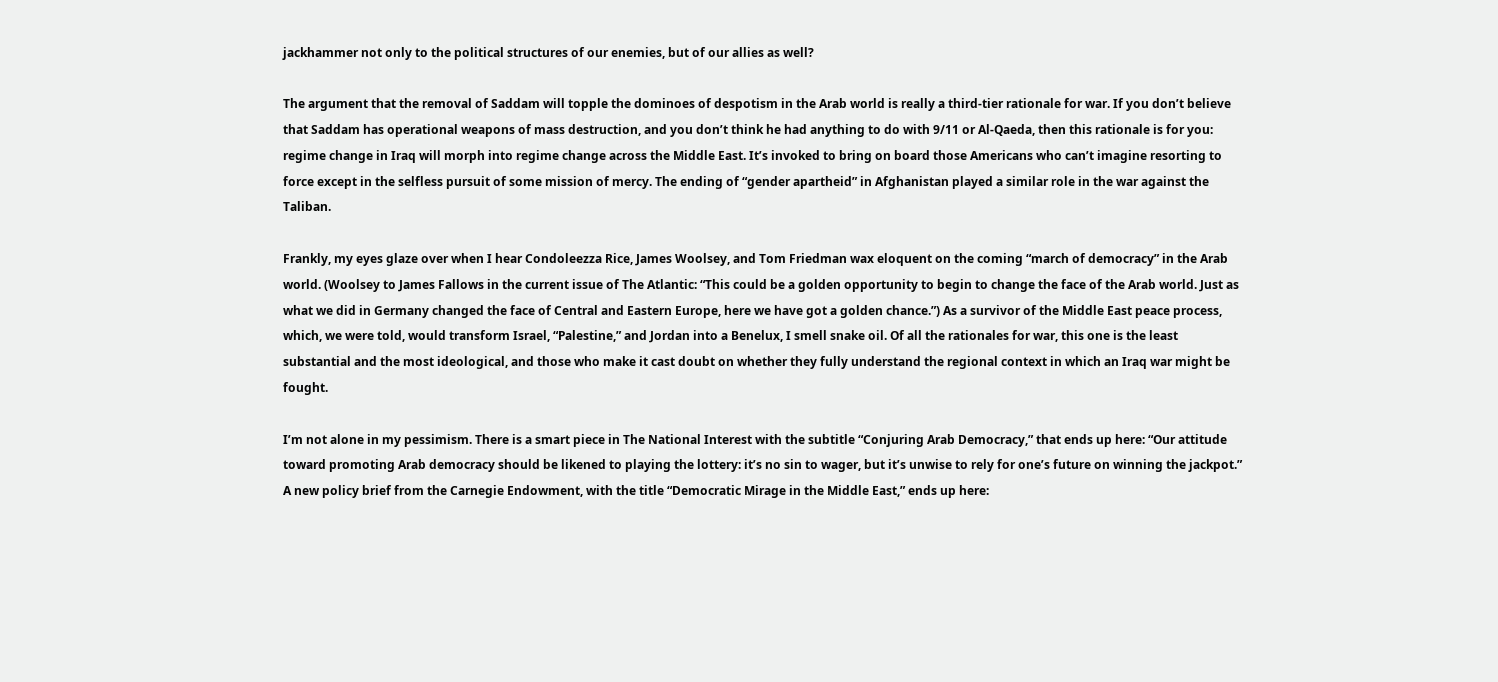jackhammer not only to the political structures of our enemies, but of our allies as well?

The argument that the removal of Saddam will topple the dominoes of despotism in the Arab world is really a third-tier rationale for war. If you don’t believe that Saddam has operational weapons of mass destruction, and you don’t think he had anything to do with 9/11 or Al-Qaeda, then this rationale is for you: regime change in Iraq will morph into regime change across the Middle East. It’s invoked to bring on board those Americans who can’t imagine resorting to force except in the selfless pursuit of some mission of mercy. The ending of “gender apartheid” in Afghanistan played a similar role in the war against the Taliban.

Frankly, my eyes glaze over when I hear Condoleezza Rice, James Woolsey, and Tom Friedman wax eloquent on the coming “march of democracy” in the Arab world. (Woolsey to James Fallows in the current issue of The Atlantic: “This could be a golden opportunity to begin to change the face of the Arab world. Just as what we did in Germany changed the face of Central and Eastern Europe, here we have got a golden chance.”) As a survivor of the Middle East peace process, which, we were told, would transform Israel, “Palestine,” and Jordan into a Benelux, I smell snake oil. Of all the rationales for war, this one is the least substantial and the most ideological, and those who make it cast doubt on whether they fully understand the regional context in which an Iraq war might be fought.

I’m not alone in my pessimism. There is a smart piece in The National Interest with the subtitle “Conjuring Arab Democracy,” that ends up here: “Our attitude toward promoting Arab democracy should be likened to playing the lottery: it’s no sin to wager, but it’s unwise to rely for one’s future on winning the jackpot.” A new policy brief from the Carnegie Endowment, with the title “Democratic Mirage in the Middle East,” ends up here: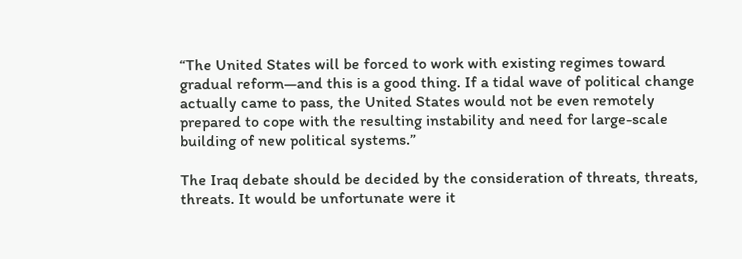“The United States will be forced to work with existing regimes toward gradual reform—and this is a good thing. If a tidal wave of political change actually came to pass, the United States would not be even remotely prepared to cope with the resulting instability and need for large-scale building of new political systems.”

The Iraq debate should be decided by the consideration of threats, threats, threats. It would be unfortunate were it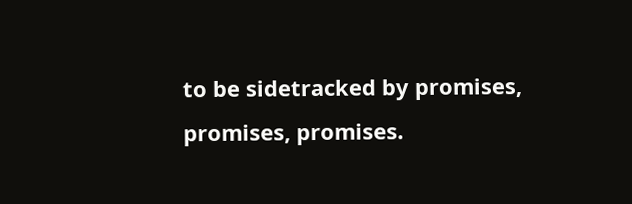to be sidetracked by promises, promises, promises.